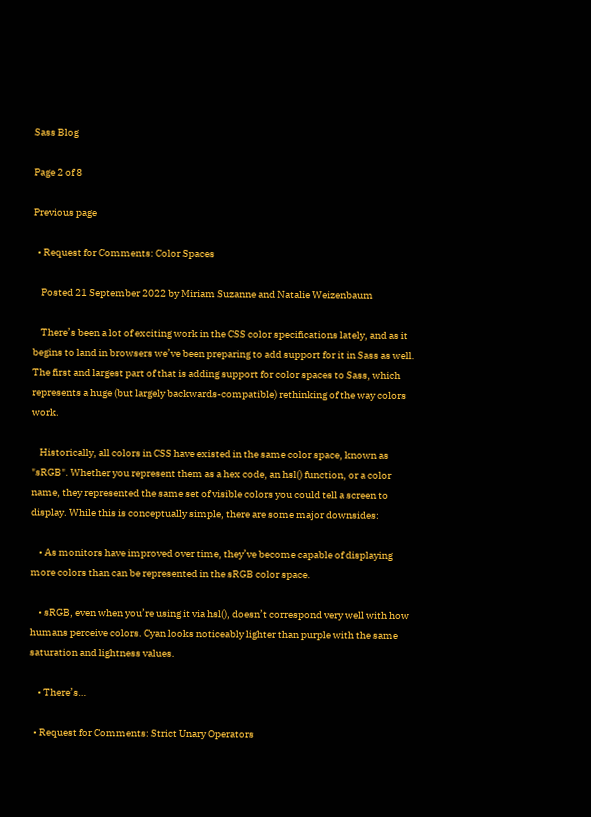Sass Blog

Page 2 of 8

Previous page

  • Request for Comments: Color Spaces

    Posted 21 September 2022 by Miriam Suzanne and Natalie Weizenbaum

    There’s been a lot of exciting work in the CSS color specifications lately, and as it begins to land in browsers we’ve been preparing to add support for it in Sass as well. The first and largest part of that is adding support for color spaces to Sass, which represents a huge (but largely backwards-compatible) rethinking of the way colors work.

    Historically, all colors in CSS have existed in the same color space, known as "sRGB". Whether you represent them as a hex code, an hsl() function, or a color name, they represented the same set of visible colors you could tell a screen to display. While this is conceptually simple, there are some major downsides:

    • As monitors have improved over time, they’ve become capable of displaying more colors than can be represented in the sRGB color space.

    • sRGB, even when you’re using it via hsl(), doesn’t correspond very well with how humans perceive colors. Cyan looks noticeably lighter than purple with the same saturation and lightness values.

    • There’s…

  • Request for Comments: Strict Unary Operators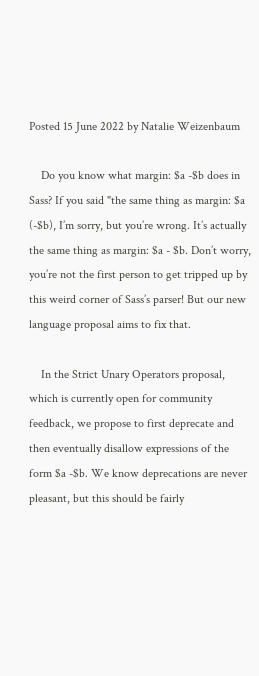Posted 15 June 2022 by Natalie Weizenbaum

    Do you know what margin: $a -$b does in Sass? If you said "the same thing as margin: $a (-$b), I’m sorry, but you’re wrong. It’s actually the same thing as margin: $a - $b. Don’t worry, you’re not the first person to get tripped up by this weird corner of Sass’s parser! But our new language proposal aims to fix that.

    In the Strict Unary Operators proposal, which is currently open for community feedback, we propose to first deprecate and then eventually disallow expressions of the form $a -$b. We know deprecations are never pleasant, but this should be fairly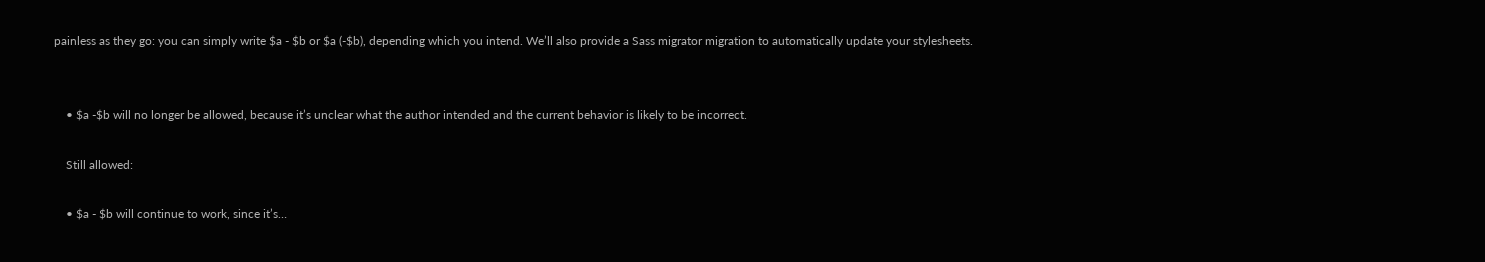painless as they go: you can simply write $a - $b or $a (-$b), depending which you intend. We’ll also provide a Sass migrator migration to automatically update your stylesheets.


    • $a -$b will no longer be allowed, because it’s unclear what the author intended and the current behavior is likely to be incorrect.

    Still allowed:

    • $a - $b will continue to work, since it’s…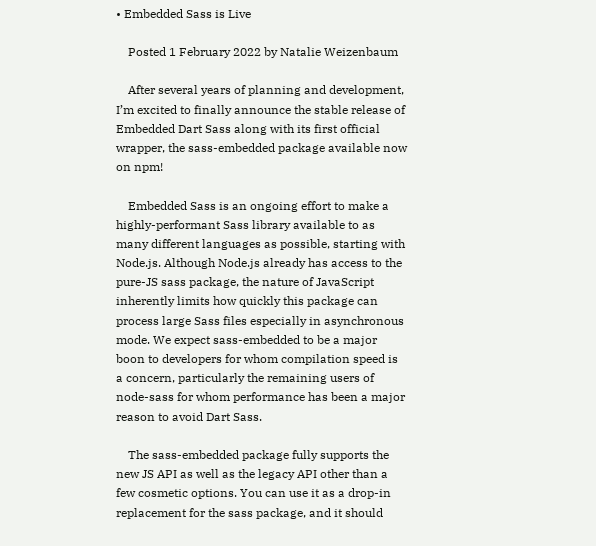• Embedded Sass is Live

    Posted 1 February 2022 by Natalie Weizenbaum

    After several years of planning and development, I’m excited to finally announce the stable release of Embedded Dart Sass along with its first official wrapper, the sass-embedded package available now on npm!

    Embedded Sass is an ongoing effort to make a highly-performant Sass library available to as many different languages as possible, starting with Node.js. Although Node.js already has access to the pure-JS sass package, the nature of JavaScript inherently limits how quickly this package can process large Sass files especially in asynchronous mode. We expect sass-embedded to be a major boon to developers for whom compilation speed is a concern, particularly the remaining users of node-sass for whom performance has been a major reason to avoid Dart Sass.

    The sass-embedded package fully supports the new JS API as well as the legacy API other than a few cosmetic options. You can use it as a drop-in replacement for the sass package, and it should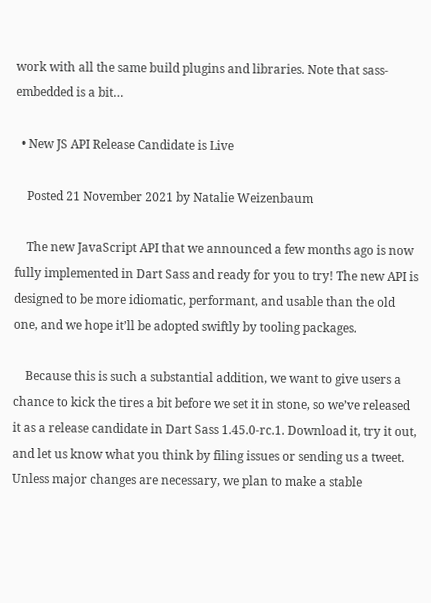work with all the same build plugins and libraries. Note that sass-embedded is a bit…

  • New JS API Release Candidate is Live

    Posted 21 November 2021 by Natalie Weizenbaum

    The new JavaScript API that we announced a few months ago is now fully implemented in Dart Sass and ready for you to try! The new API is designed to be more idiomatic, performant, and usable than the old one, and we hope it’ll be adopted swiftly by tooling packages.

    Because this is such a substantial addition, we want to give users a chance to kick the tires a bit before we set it in stone, so we’ve released it as a release candidate in Dart Sass 1.45.0-rc.1. Download it, try it out, and let us know what you think by filing issues or sending us a tweet. Unless major changes are necessary, we plan to make a stable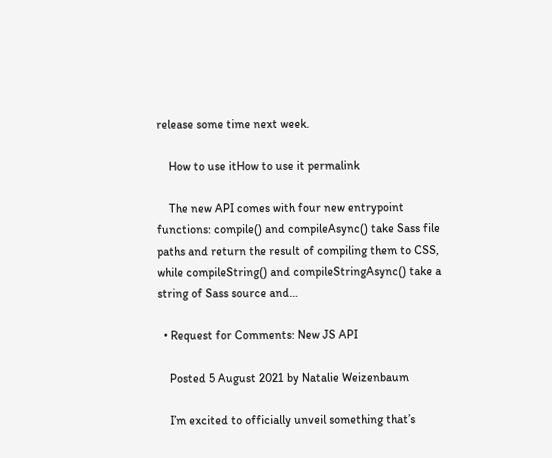release some time next week.

    How to use itHow to use it permalink

    The new API comes with four new entrypoint functions: compile() and compileAsync() take Sass file paths and return the result of compiling them to CSS, while compileString() and compileStringAsync() take a string of Sass source and…

  • Request for Comments: New JS API

    Posted 5 August 2021 by Natalie Weizenbaum

    I’m excited to officially unveil something that’s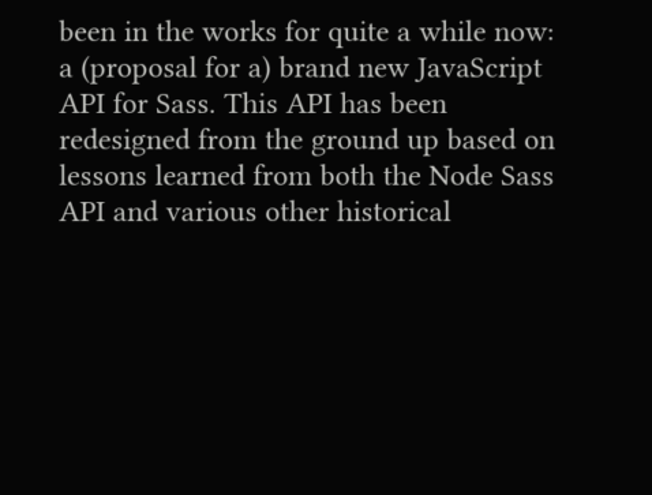been in the works for quite a while now: a (proposal for a) brand new JavaScript API for Sass. This API has been redesigned from the ground up based on lessons learned from both the Node Sass API and various other historical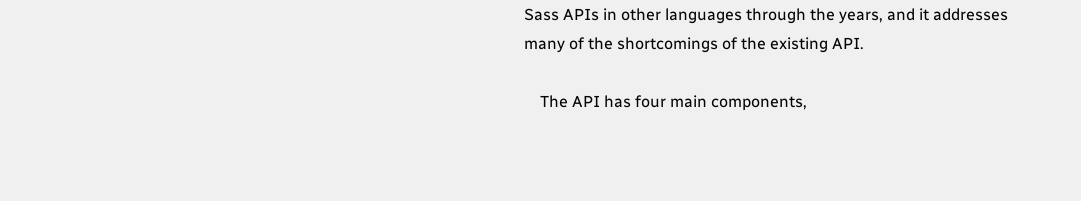Sass APIs in other languages through the years, and it addresses many of the shortcomings of the existing API.

    The API has four main components,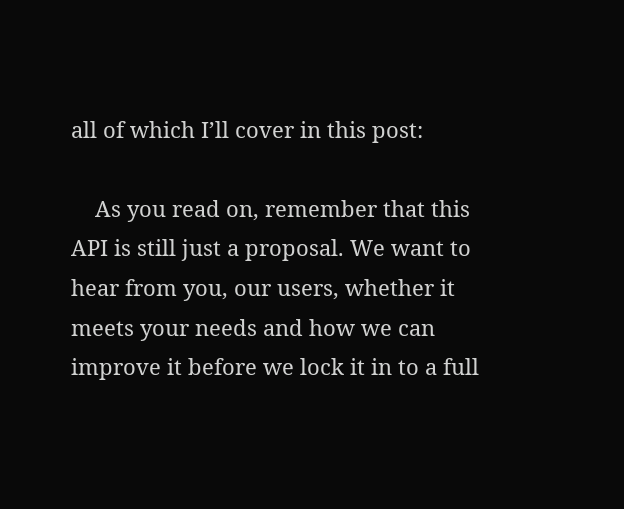all of which I’ll cover in this post:

    As you read on, remember that this API is still just a proposal. We want to hear from you, our users, whether it meets your needs and how we can improve it before we lock it in to a full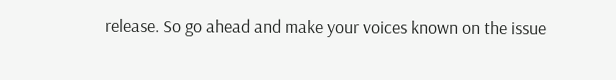release. So go ahead and make your voices known on the issue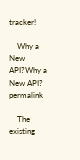tracker!

    Why a New API?Why a New API? permalink

    The existing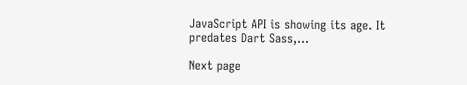JavaScript API is showing its age. It predates Dart Sass,…

Next page